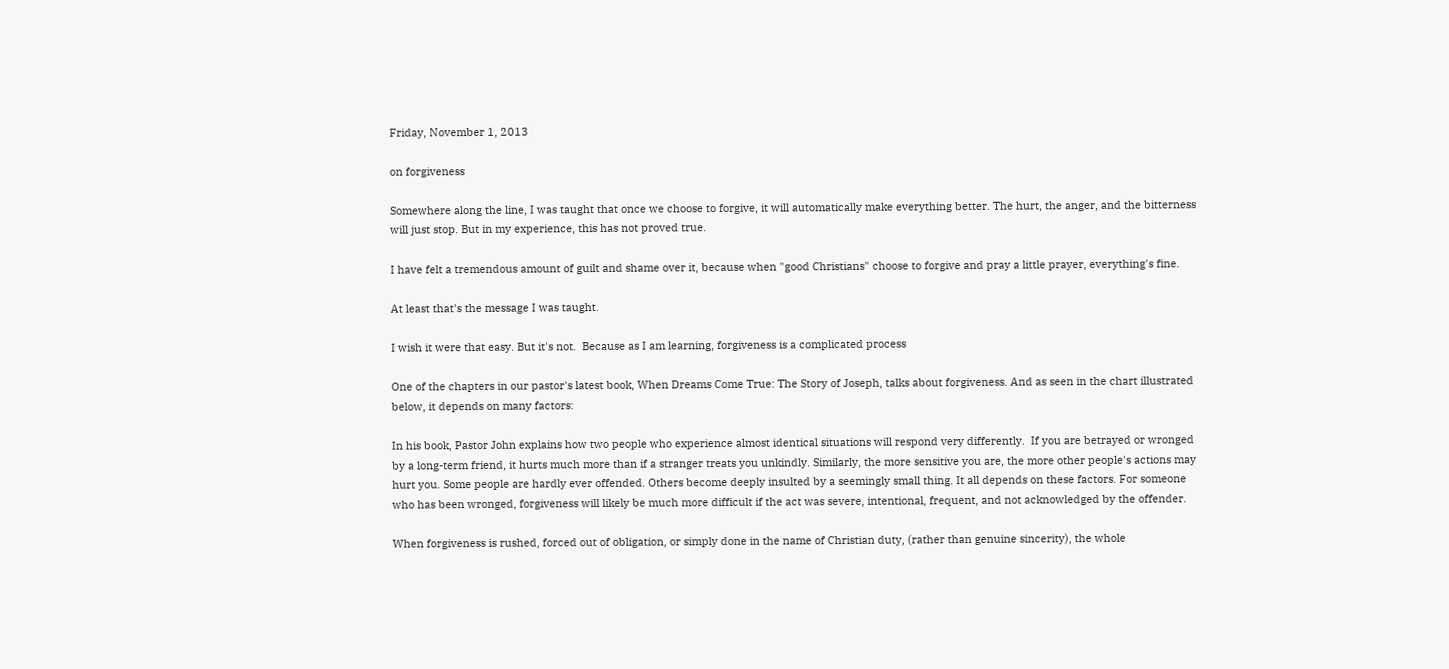Friday, November 1, 2013

on forgiveness

Somewhere along the line, I was taught that once we choose to forgive, it will automatically make everything better. The hurt, the anger, and the bitterness will just stop. But in my experience, this has not proved true.

I have felt a tremendous amount of guilt and shame over it, because when "good Christians" choose to forgive and pray a little prayer, everything's fine.

At least that's the message I was taught.

I wish it were that easy. But it's not.  Because as I am learning, forgiveness is a complicated process

One of the chapters in our pastor's latest book, When Dreams Come True: The Story of Joseph, talks about forgiveness. And as seen in the chart illustrated below, it depends on many factors:

In his book, Pastor John explains how two people who experience almost identical situations will respond very differently.  If you are betrayed or wronged by a long-term friend, it hurts much more than if a stranger treats you unkindly. Similarly, the more sensitive you are, the more other people's actions may hurt you. Some people are hardly ever offended. Others become deeply insulted by a seemingly small thing. It all depends on these factors. For someone who has been wronged, forgiveness will likely be much more difficult if the act was severe, intentional, frequent, and not acknowledged by the offender.

When forgiveness is rushed, forced out of obligation, or simply done in the name of Christian duty, (rather than genuine sincerity), the whole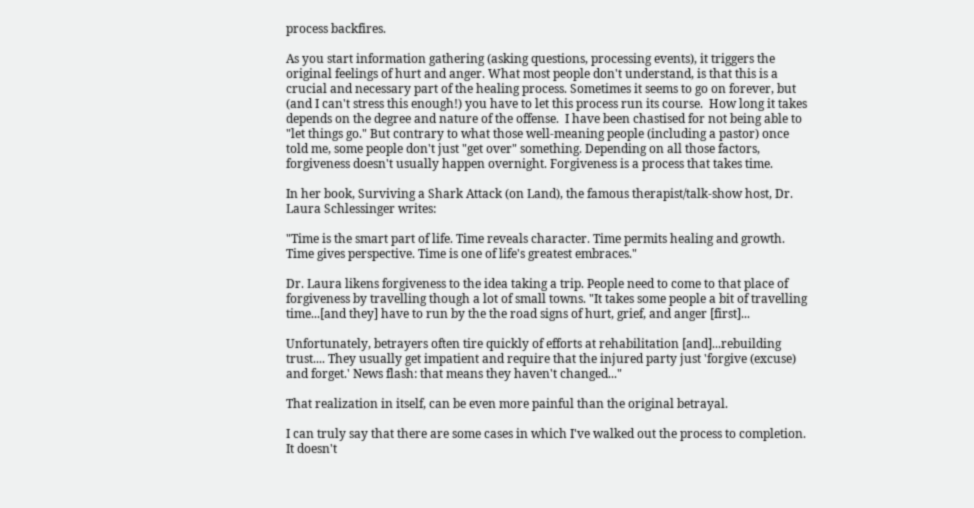process backfires.

As you start information gathering (asking questions, processing events), it triggers the original feelings of hurt and anger. What most people don't understand, is that this is a crucial and necessary part of the healing process. Sometimes it seems to go on forever, but (and I can't stress this enough!) you have to let this process run its course.  How long it takes depends on the degree and nature of the offense.  I have been chastised for not being able to "let things go." But contrary to what those well-meaning people (including a pastor) once told me, some people don't just "get over" something. Depending on all those factors, forgiveness doesn't usually happen overnight. Forgiveness is a process that takes time.

In her book, Surviving a Shark Attack (on Land), the famous therapist/talk-show host, Dr. Laura Schlessinger writes:

"Time is the smart part of life. Time reveals character. Time permits healing and growth. Time gives perspective. Time is one of life's greatest embraces."

Dr. Laura likens forgiveness to the idea taking a trip. People need to come to that place of forgiveness by travelling though a lot of small towns. "It takes some people a bit of travelling time...[and they] have to run by the the road signs of hurt, grief, and anger [first]...

Unfortunately, betrayers often tire quickly of efforts at rehabilitation [and]...rebuilding trust.... They usually get impatient and require that the injured party just 'forgive (excuse) and forget.' News flash: that means they haven't changed..."

That realization in itself, can be even more painful than the original betrayal.

I can truly say that there are some cases in which I've walked out the process to completion. It doesn't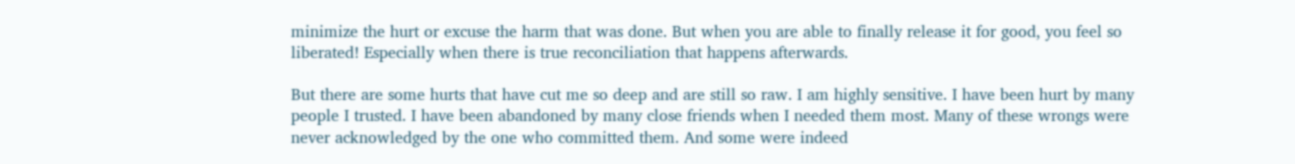minimize the hurt or excuse the harm that was done. But when you are able to finally release it for good, you feel so liberated! Especially when there is true reconciliation that happens afterwards.

But there are some hurts that have cut me so deep and are still so raw. I am highly sensitive. I have been hurt by many people I trusted. I have been abandoned by many close friends when I needed them most. Many of these wrongs were never acknowledged by the one who committed them. And some were indeed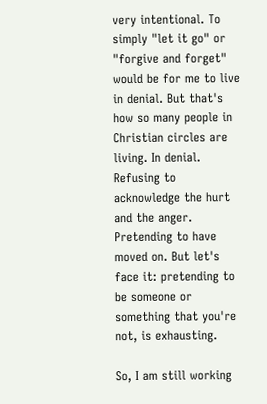very intentional. To simply "let it go" or "forgive and forget" would be for me to live in denial. But that's how so many people in Christian circles are living. In denial. Refusing to acknowledge the hurt and the anger. Pretending to have moved on. But let's face it: pretending to be someone or something that you're not, is exhausting.

So, I am still working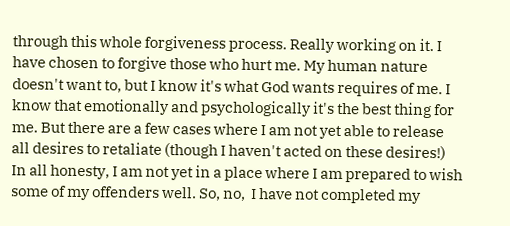through this whole forgiveness process. Really working on it. I have chosen to forgive those who hurt me. My human nature doesn't want to, but I know it's what God wants requires of me. I know that emotionally and psychologically it's the best thing for me. But there are a few cases where I am not yet able to release all desires to retaliate (though I haven't acted on these desires!) In all honesty, I am not yet in a place where I am prepared to wish some of my offenders well. So, no,  I have not completed my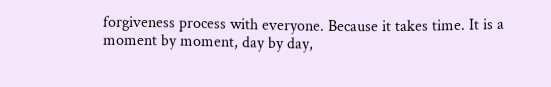forgiveness process with everyone. Because it takes time. It is a moment by moment, day by day,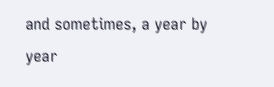and sometimes, a year by year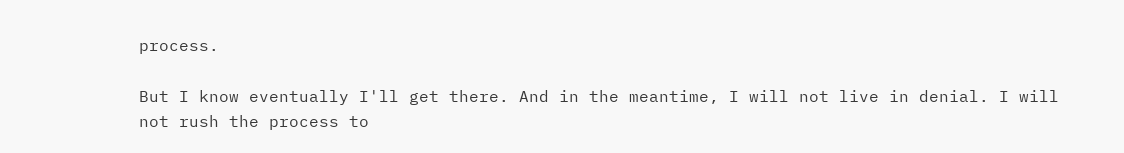process.

But I know eventually I'll get there. And in the meantime, I will not live in denial. I will not rush the process to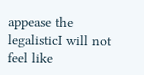appease the legalisticI will not feel like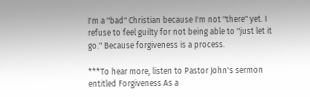I'm a "bad" Christian because I'm not "there" yet. I refuse to feel guilty for not being able to "just let it go." Because forgiveness is a process.

***To hear more, listen to Pastor John's sermon entitled Forgiveness As a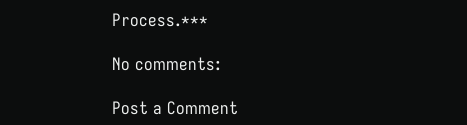Process.***

No comments:

Post a Comment